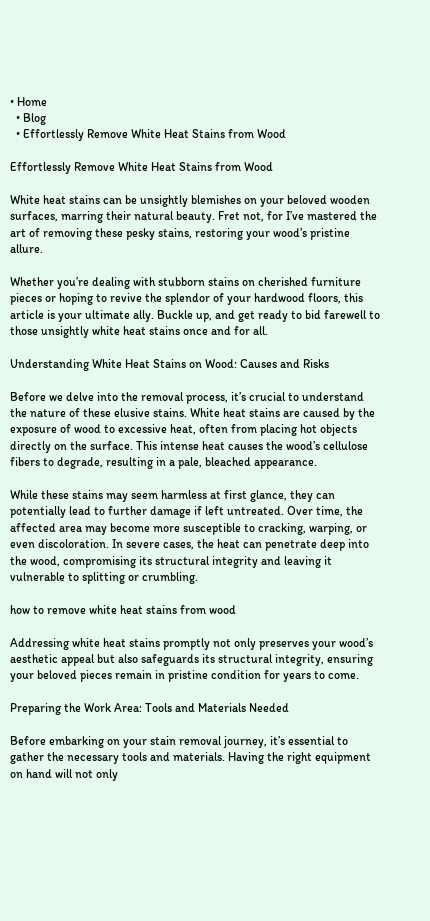• Home
  • Blog
  • Effortlessly Remove White Heat Stains from Wood

Effortlessly Remove White Heat Stains from Wood

White heat stains can be unsightly blemishes on your beloved wooden surfaces, marring their natural beauty. Fret not, for I’ve mastered the art of removing these pesky stains, restoring your wood’s pristine allure.

Whether you’re dealing with stubborn stains on cherished furniture pieces or hoping to revive the splendor of your hardwood floors, this article is your ultimate ally. Buckle up, and get ready to bid farewell to those unsightly white heat stains once and for all.

Understanding White Heat Stains on Wood: Causes and Risks

Before we delve into the removal process, it’s crucial to understand the nature of these elusive stains. White heat stains are caused by the exposure of wood to excessive heat, often from placing hot objects directly on the surface. This intense heat causes the wood’s cellulose fibers to degrade, resulting in a pale, bleached appearance.

While these stains may seem harmless at first glance, they can potentially lead to further damage if left untreated. Over time, the affected area may become more susceptible to cracking, warping, or even discoloration. In severe cases, the heat can penetrate deep into the wood, compromising its structural integrity and leaving it vulnerable to splitting or crumbling.

how to remove white heat stains from wood

Addressing white heat stains promptly not only preserves your wood’s aesthetic appeal but also safeguards its structural integrity, ensuring your beloved pieces remain in pristine condition for years to come.

Preparing the Work Area: Tools and Materials Needed

Before embarking on your stain removal journey, it’s essential to gather the necessary tools and materials. Having the right equipment on hand will not only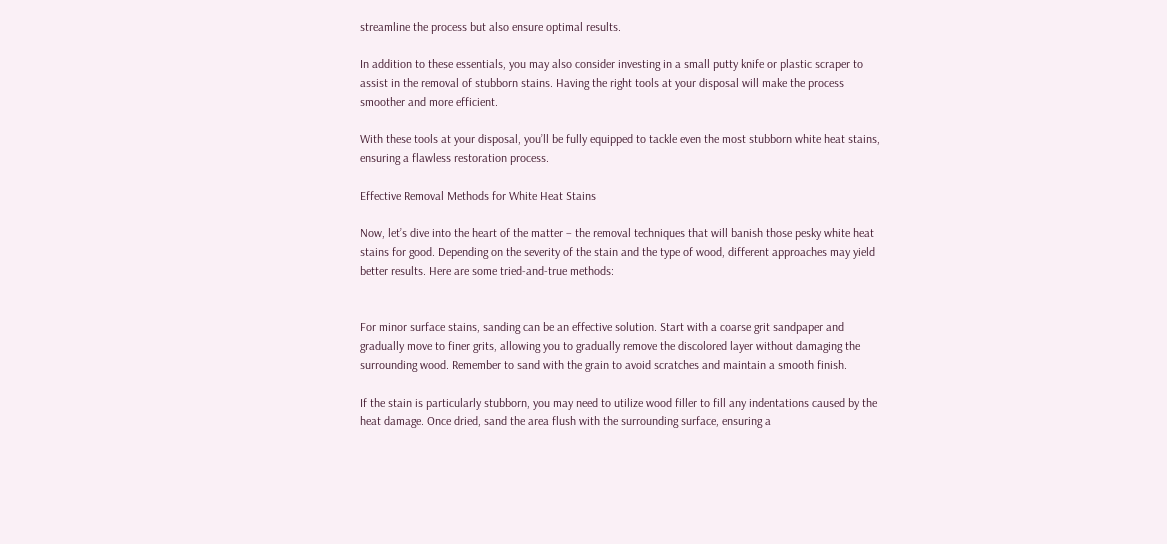streamline the process but also ensure optimal results.

In addition to these essentials, you may also consider investing in a small putty knife or plastic scraper to assist in the removal of stubborn stains. Having the right tools at your disposal will make the process smoother and more efficient.

With these tools at your disposal, you’ll be fully equipped to tackle even the most stubborn white heat stains, ensuring a flawless restoration process.

Effective Removal Methods for White Heat Stains

Now, let’s dive into the heart of the matter – the removal techniques that will banish those pesky white heat stains for good. Depending on the severity of the stain and the type of wood, different approaches may yield better results. Here are some tried-and-true methods:


For minor surface stains, sanding can be an effective solution. Start with a coarse grit sandpaper and gradually move to finer grits, allowing you to gradually remove the discolored layer without damaging the surrounding wood. Remember to sand with the grain to avoid scratches and maintain a smooth finish.

If the stain is particularly stubborn, you may need to utilize wood filler to fill any indentations caused by the heat damage. Once dried, sand the area flush with the surrounding surface, ensuring a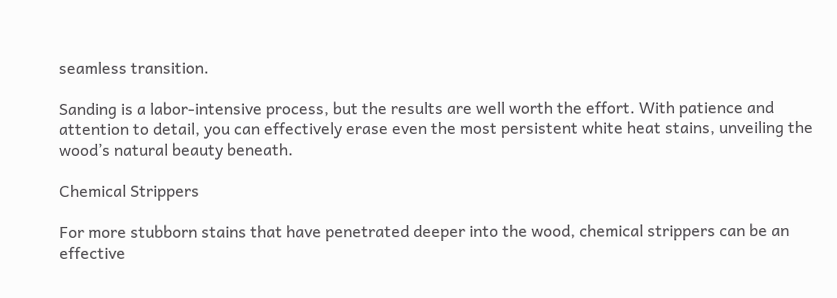seamless transition.

Sanding is a labor-intensive process, but the results are well worth the effort. With patience and attention to detail, you can effectively erase even the most persistent white heat stains, unveiling the wood’s natural beauty beneath.

Chemical Strippers

For more stubborn stains that have penetrated deeper into the wood, chemical strippers can be an effective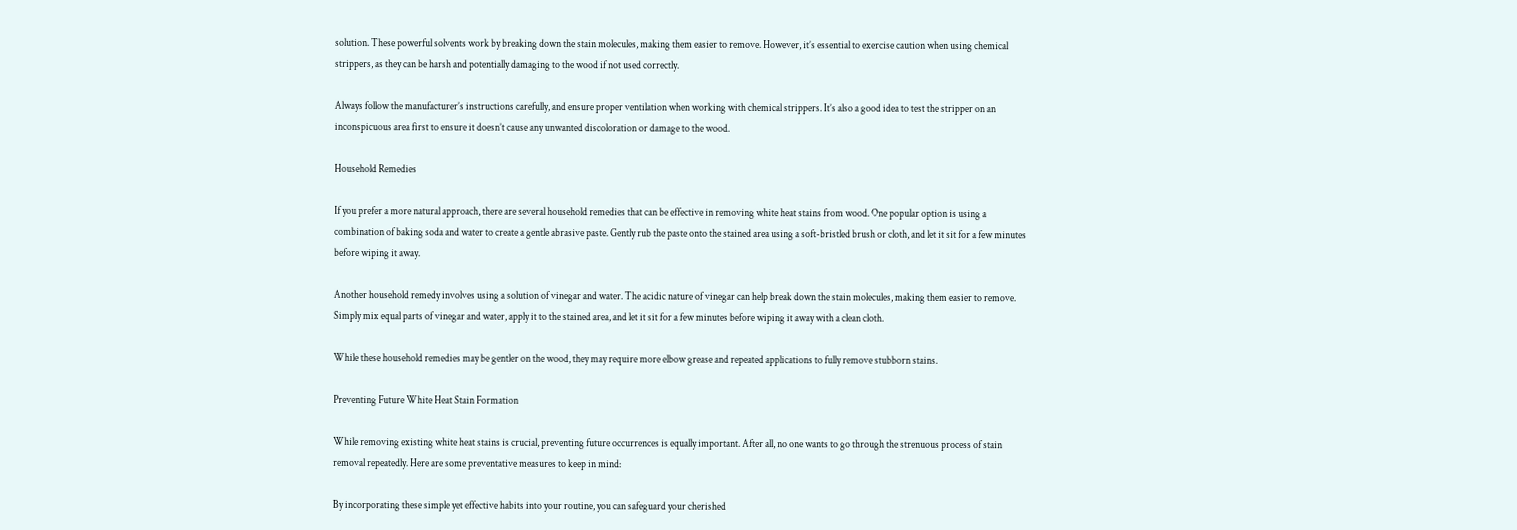solution. These powerful solvents work by breaking down the stain molecules, making them easier to remove. However, it’s essential to exercise caution when using chemical strippers, as they can be harsh and potentially damaging to the wood if not used correctly.

Always follow the manufacturer’s instructions carefully, and ensure proper ventilation when working with chemical strippers. It’s also a good idea to test the stripper on an inconspicuous area first to ensure it doesn’t cause any unwanted discoloration or damage to the wood.

Household Remedies

If you prefer a more natural approach, there are several household remedies that can be effective in removing white heat stains from wood. One popular option is using a combination of baking soda and water to create a gentle abrasive paste. Gently rub the paste onto the stained area using a soft-bristled brush or cloth, and let it sit for a few minutes before wiping it away.

Another household remedy involves using a solution of vinegar and water. The acidic nature of vinegar can help break down the stain molecules, making them easier to remove. Simply mix equal parts of vinegar and water, apply it to the stained area, and let it sit for a few minutes before wiping it away with a clean cloth.

While these household remedies may be gentler on the wood, they may require more elbow grease and repeated applications to fully remove stubborn stains.

Preventing Future White Heat Stain Formation

While removing existing white heat stains is crucial, preventing future occurrences is equally important. After all, no one wants to go through the strenuous process of stain removal repeatedly. Here are some preventative measures to keep in mind:

By incorporating these simple yet effective habits into your routine, you can safeguard your cherished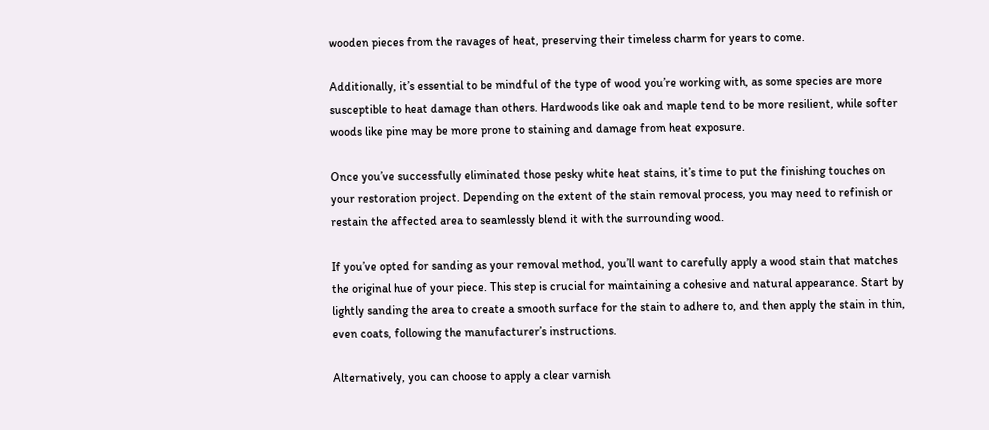wooden pieces from the ravages of heat, preserving their timeless charm for years to come.

Additionally, it’s essential to be mindful of the type of wood you’re working with, as some species are more susceptible to heat damage than others. Hardwoods like oak and maple tend to be more resilient, while softer woods like pine may be more prone to staining and damage from heat exposure.

Once you’ve successfully eliminated those pesky white heat stains, it’s time to put the finishing touches on your restoration project. Depending on the extent of the stain removal process, you may need to refinish or restain the affected area to seamlessly blend it with the surrounding wood.

If you’ve opted for sanding as your removal method, you’ll want to carefully apply a wood stain that matches the original hue of your piece. This step is crucial for maintaining a cohesive and natural appearance. Start by lightly sanding the area to create a smooth surface for the stain to adhere to, and then apply the stain in thin, even coats, following the manufacturer’s instructions.

Alternatively, you can choose to apply a clear varnish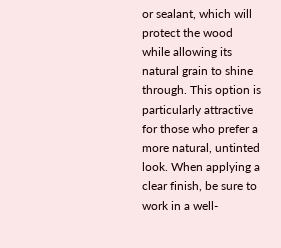or sealant, which will protect the wood while allowing its natural grain to shine through. This option is particularly attractive for those who prefer a more natural, untinted look. When applying a clear finish, be sure to work in a well-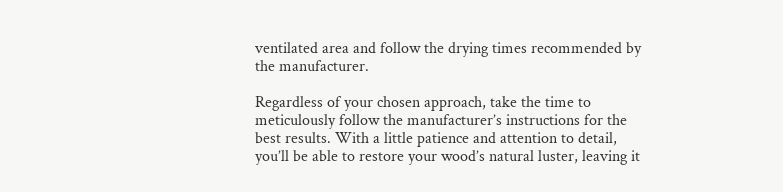ventilated area and follow the drying times recommended by the manufacturer.

Regardless of your chosen approach, take the time to meticulously follow the manufacturer’s instructions for the best results. With a little patience and attention to detail, you’ll be able to restore your wood’s natural luster, leaving it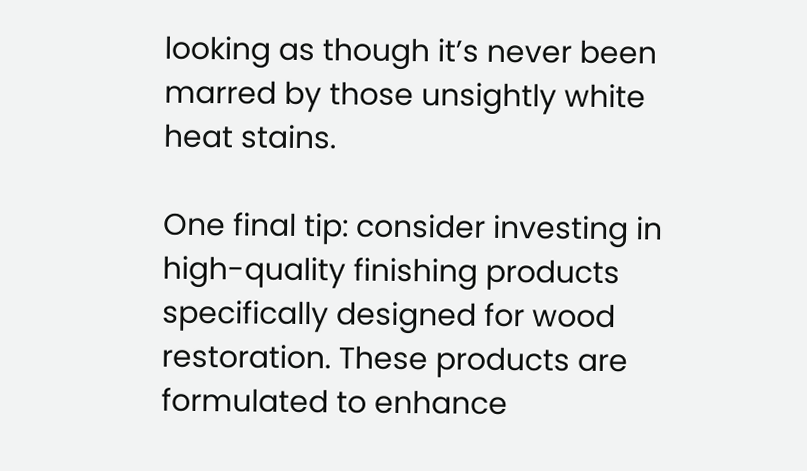looking as though it’s never been marred by those unsightly white heat stains.

One final tip: consider investing in high-quality finishing products specifically designed for wood restoration. These products are formulated to enhance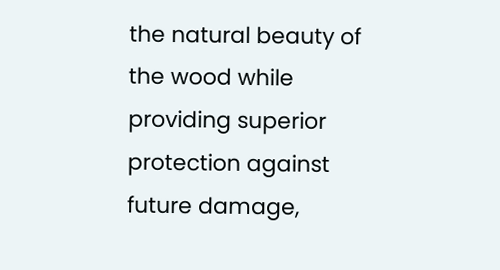the natural beauty of the wood while providing superior protection against future damage,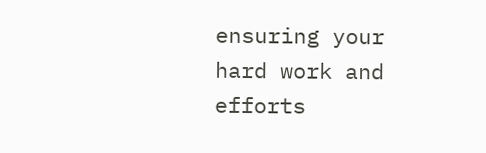ensuring your hard work and efforts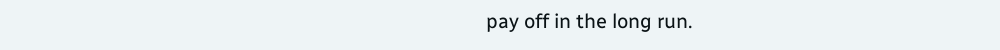pay off in the long run.